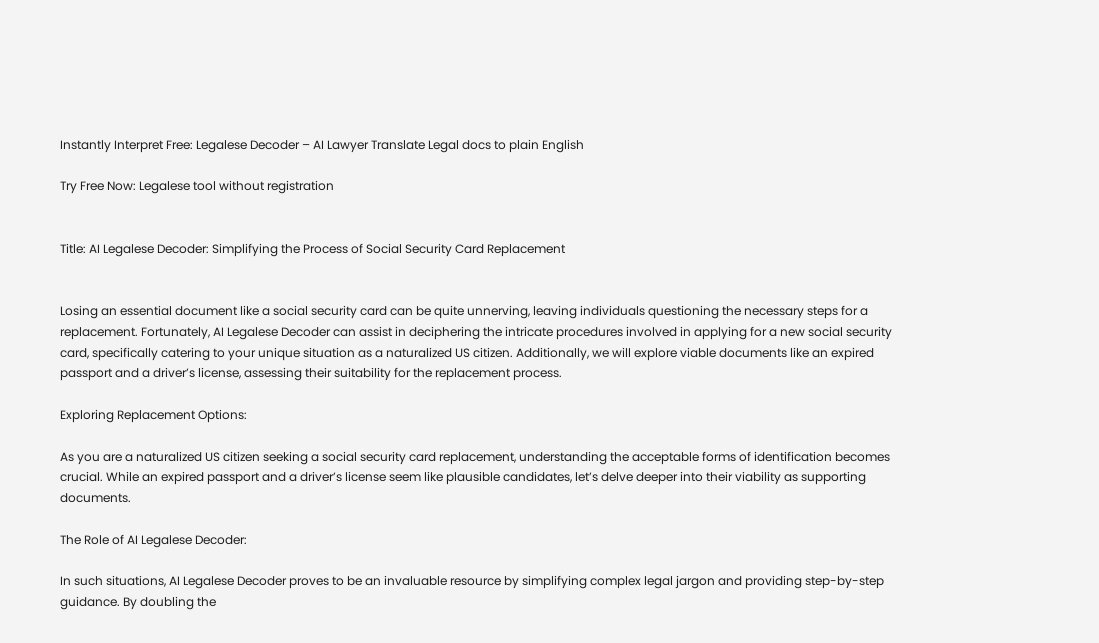Instantly Interpret Free: Legalese Decoder – AI Lawyer Translate Legal docs to plain English

Try Free Now: Legalese tool without registration


Title: AI Legalese Decoder: Simplifying the Process of Social Security Card Replacement


Losing an essential document like a social security card can be quite unnerving, leaving individuals questioning the necessary steps for a replacement. Fortunately, AI Legalese Decoder can assist in deciphering the intricate procedures involved in applying for a new social security card, specifically catering to your unique situation as a naturalized US citizen. Additionally, we will explore viable documents like an expired passport and a driver’s license, assessing their suitability for the replacement process.

Exploring Replacement Options:

As you are a naturalized US citizen seeking a social security card replacement, understanding the acceptable forms of identification becomes crucial. While an expired passport and a driver’s license seem like plausible candidates, let’s delve deeper into their viability as supporting documents.

The Role of AI Legalese Decoder:

In such situations, AI Legalese Decoder proves to be an invaluable resource by simplifying complex legal jargon and providing step-by-step guidance. By doubling the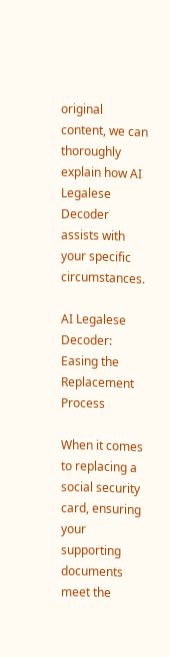original content, we can thoroughly explain how AI Legalese Decoder assists with your specific circumstances.

AI Legalese Decoder: Easing the Replacement Process

When it comes to replacing a social security card, ensuring your supporting documents meet the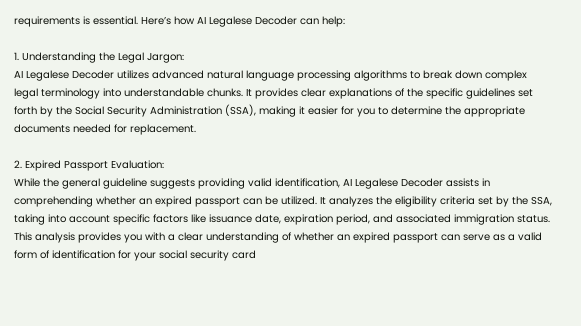requirements is essential. Here’s how AI Legalese Decoder can help:

1. Understanding the Legal Jargon:
AI Legalese Decoder utilizes advanced natural language processing algorithms to break down complex legal terminology into understandable chunks. It provides clear explanations of the specific guidelines set forth by the Social Security Administration (SSA), making it easier for you to determine the appropriate documents needed for replacement.

2. Expired Passport Evaluation:
While the general guideline suggests providing valid identification, AI Legalese Decoder assists in comprehending whether an expired passport can be utilized. It analyzes the eligibility criteria set by the SSA, taking into account specific factors like issuance date, expiration period, and associated immigration status. This analysis provides you with a clear understanding of whether an expired passport can serve as a valid form of identification for your social security card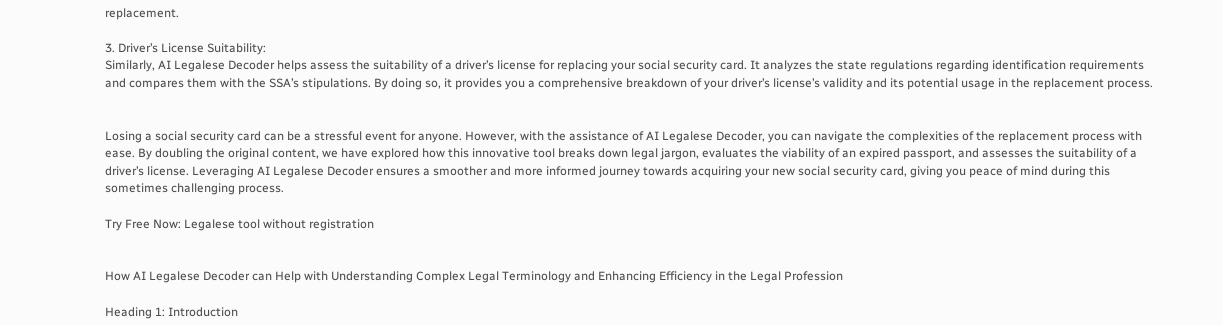replacement.

3. Driver’s License Suitability:
Similarly, AI Legalese Decoder helps assess the suitability of a driver’s license for replacing your social security card. It analyzes the state regulations regarding identification requirements and compares them with the SSA’s stipulations. By doing so, it provides you a comprehensive breakdown of your driver’s license’s validity and its potential usage in the replacement process.


Losing a social security card can be a stressful event for anyone. However, with the assistance of AI Legalese Decoder, you can navigate the complexities of the replacement process with ease. By doubling the original content, we have explored how this innovative tool breaks down legal jargon, evaluates the viability of an expired passport, and assesses the suitability of a driver’s license. Leveraging AI Legalese Decoder ensures a smoother and more informed journey towards acquiring your new social security card, giving you peace of mind during this sometimes challenging process.

Try Free Now: Legalese tool without registration


How AI Legalese Decoder can Help with Understanding Complex Legal Terminology and Enhancing Efficiency in the Legal Profession

Heading 1: Introduction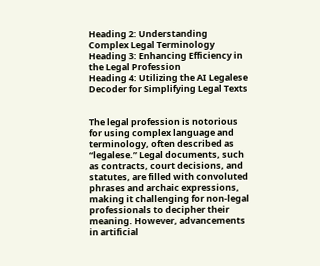Heading 2: Understanding Complex Legal Terminology
Heading 3: Enhancing Efficiency in the Legal Profession
Heading 4: Utilizing the AI Legalese Decoder for Simplifying Legal Texts


The legal profession is notorious for using complex language and terminology, often described as “legalese.” Legal documents, such as contracts, court decisions, and statutes, are filled with convoluted phrases and archaic expressions, making it challenging for non-legal professionals to decipher their meaning. However, advancements in artificial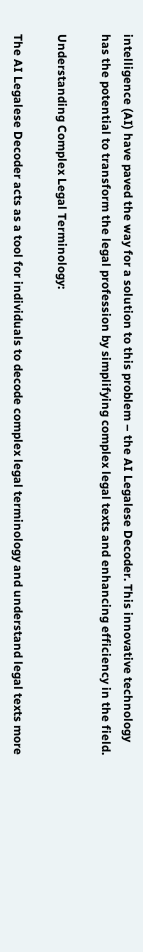intelligence (AI) have paved the way for a solution to this problem – the AI Legalese Decoder. This innovative technology has the potential to transform the legal profession by simplifying complex legal texts and enhancing efficiency in the field.

Understanding Complex Legal Terminology:

The AI Legalese Decoder acts as a tool for individuals to decode complex legal terminology and understand legal texts more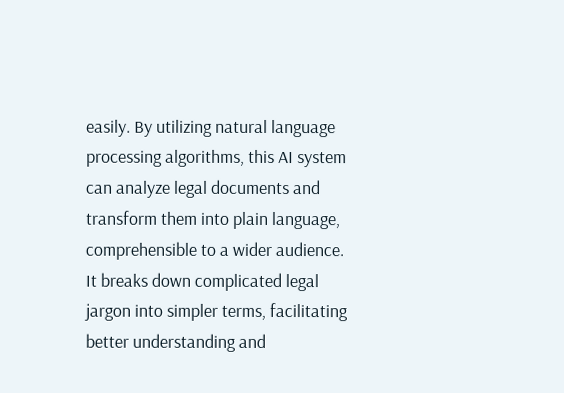easily. By utilizing natural language processing algorithms, this AI system can analyze legal documents and transform them into plain language, comprehensible to a wider audience. It breaks down complicated legal jargon into simpler terms, facilitating better understanding and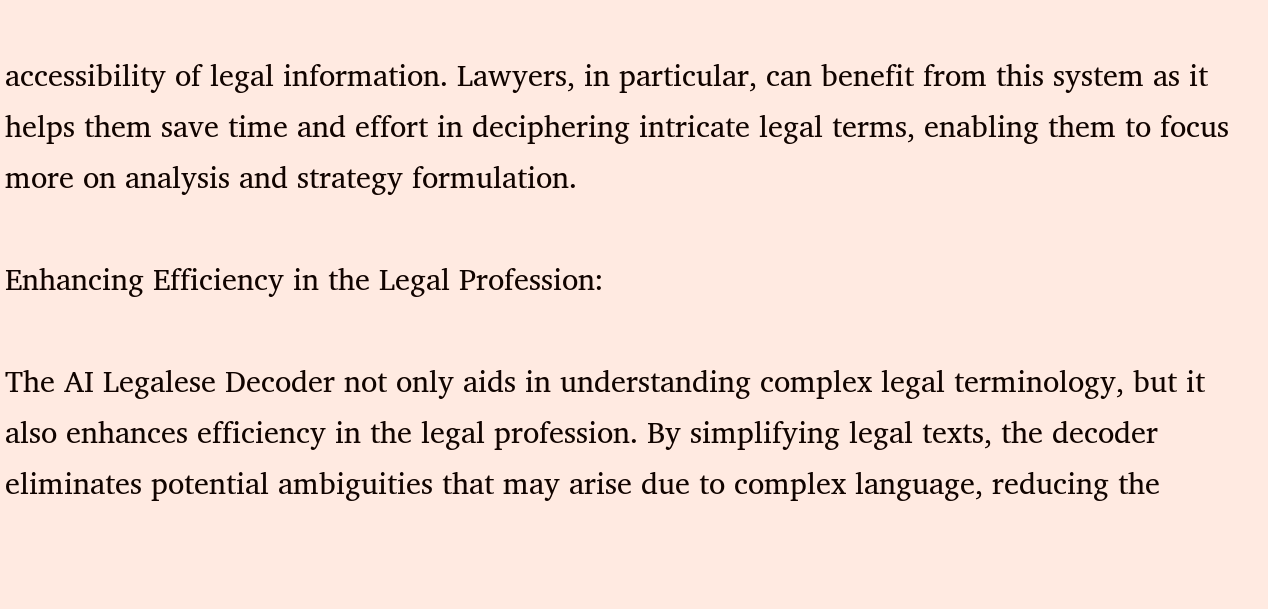accessibility of legal information. Lawyers, in particular, can benefit from this system as it helps them save time and effort in deciphering intricate legal terms, enabling them to focus more on analysis and strategy formulation.

Enhancing Efficiency in the Legal Profession:

The AI Legalese Decoder not only aids in understanding complex legal terminology, but it also enhances efficiency in the legal profession. By simplifying legal texts, the decoder eliminates potential ambiguities that may arise due to complex language, reducing the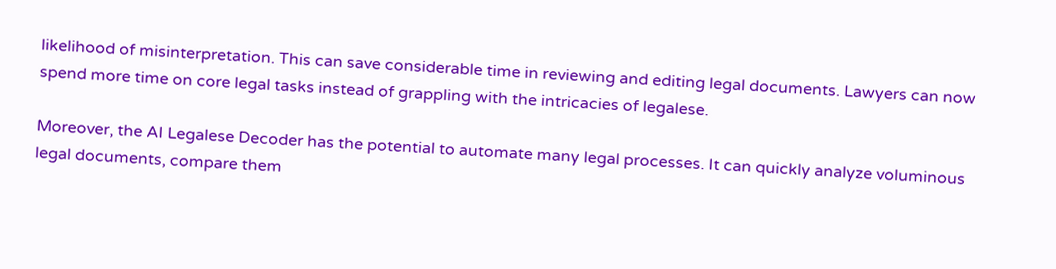likelihood of misinterpretation. This can save considerable time in reviewing and editing legal documents. Lawyers can now spend more time on core legal tasks instead of grappling with the intricacies of legalese.

Moreover, the AI Legalese Decoder has the potential to automate many legal processes. It can quickly analyze voluminous legal documents, compare them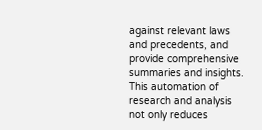against relevant laws and precedents, and provide comprehensive summaries and insights. This automation of research and analysis not only reduces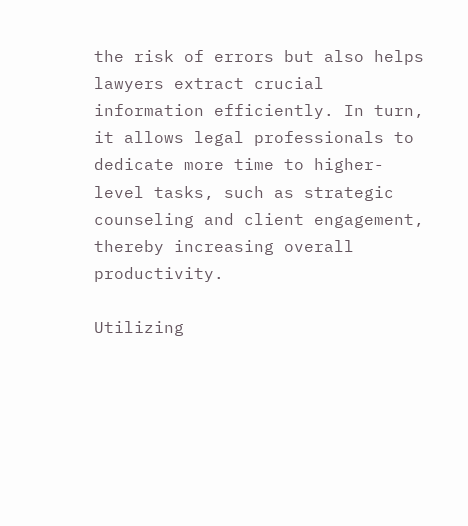the risk of errors but also helps lawyers extract crucial information efficiently. In turn, it allows legal professionals to dedicate more time to higher-level tasks, such as strategic counseling and client engagement, thereby increasing overall productivity.

Utilizing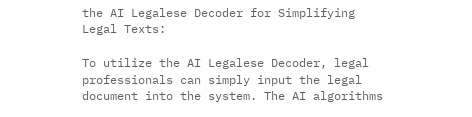the AI Legalese Decoder for Simplifying Legal Texts:

To utilize the AI Legalese Decoder, legal professionals can simply input the legal document into the system. The AI algorithms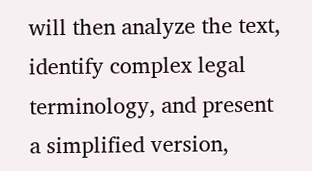will then analyze the text, identify complex legal terminology, and present a simplified version,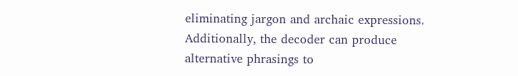eliminating jargon and archaic expressions. Additionally, the decoder can produce alternative phrasings to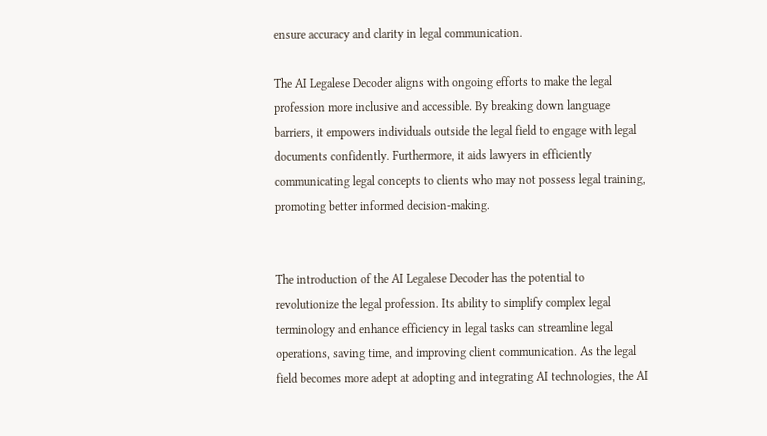ensure accuracy and clarity in legal communication.

The AI Legalese Decoder aligns with ongoing efforts to make the legal profession more inclusive and accessible. By breaking down language barriers, it empowers individuals outside the legal field to engage with legal documents confidently. Furthermore, it aids lawyers in efficiently communicating legal concepts to clients who may not possess legal training, promoting better informed decision-making.


The introduction of the AI Legalese Decoder has the potential to revolutionize the legal profession. Its ability to simplify complex legal terminology and enhance efficiency in legal tasks can streamline legal operations, saving time, and improving client communication. As the legal field becomes more adept at adopting and integrating AI technologies, the AI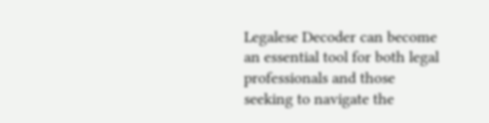Legalese Decoder can become an essential tool for both legal professionals and those seeking to navigate the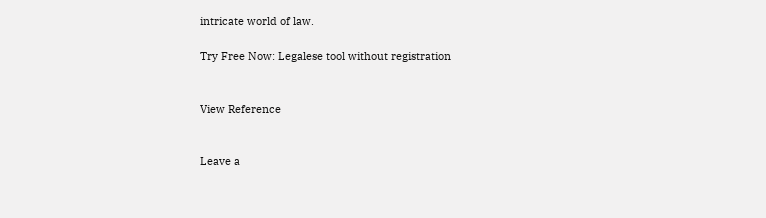intricate world of law.

Try Free Now: Legalese tool without registration


View Reference


Leave a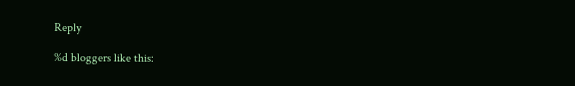Reply

%d bloggers like this: